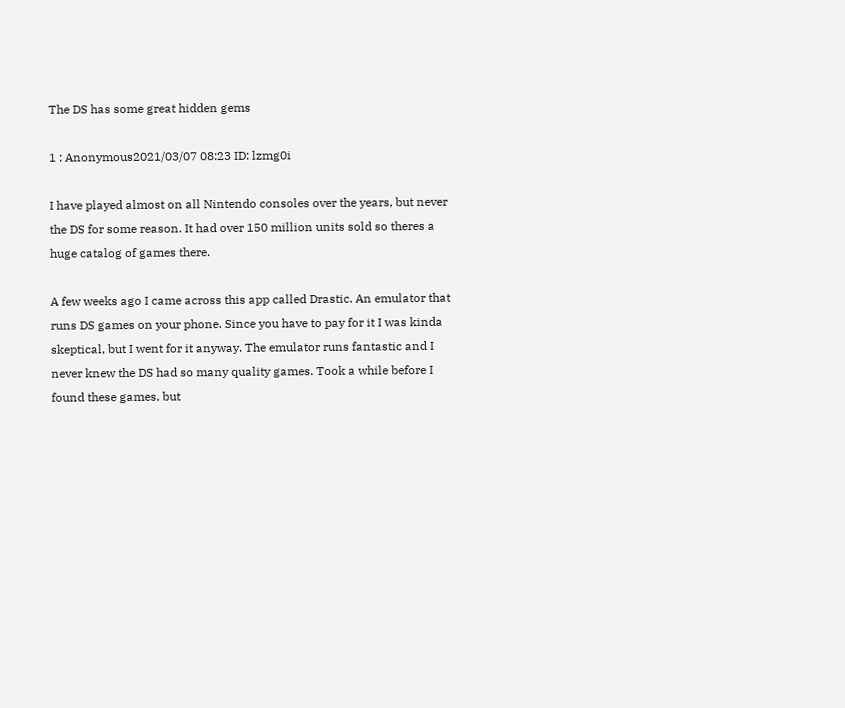The DS has some great hidden gems

1 : Anonymous2021/03/07 08:23 ID: lzmg0i

I have played almost on all Nintendo consoles over the years, but never the DS for some reason. It had over 150 million units sold so theres a huge catalog of games there.

A few weeks ago I came across this app called Drastic. An emulator that runs DS games on your phone. Since you have to pay for it I was kinda skeptical, but I went for it anyway. The emulator runs fantastic and I never knew the DS had so many quality games. Took a while before I found these games, but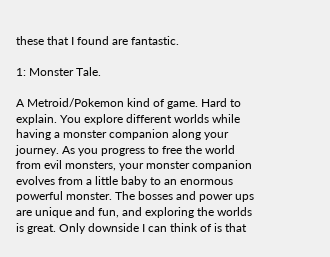these that I found are fantastic.

1: Monster Tale.

A Metroid/Pokemon kind of game. Hard to explain. You explore different worlds while having a monster companion along your journey. As you progress to free the world from evil monsters, your monster companion evolves from a little baby to an enormous powerful monster. The bosses and power ups are unique and fun, and exploring the worlds is great. Only downside I can think of is that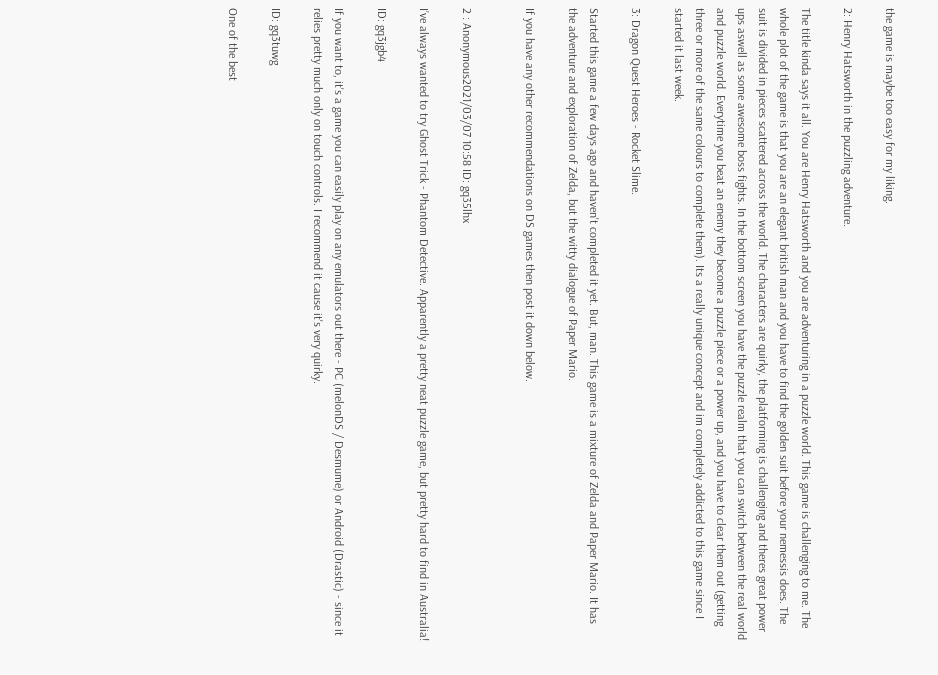the game is maybe too easy for my liking.

2: Henry Hatsworth in the puzzling adventure.

The title kinda says it all. You are Henry Hatsworth and you are adventuring in a puzzle world. This game is challenging to me. The whole plot of the game is that you are an elegant british man and you have to find the golden suit before your nemessis does. The suit is divided in pieces scattered across the world. The characters are quirky, the platforming is challenging and theres great power ups aswell as some awesome boss fights. In the bottom screen you have the puzzle realm that you can switch between the real world and puzzle world. Everytime you beat an enemy they become a puzzle piece or a power up, and you have to clear them out (getting three or more of the same colours to complete them). Its a really unique concept and im completely addicted to this game since I started it last week.

3: Dragon Quest Heroes - Rocket Slime.

Started this game a few days ago and haven't completed it yet. But, man. This game is a mixture of Zelda and Paper Mario. It has the adventure and exploration of Zelda, but the witty dialogue of Paper Mario.

If you have any other recommendations on DS games then post it down below.


2 : Anonymous2021/03/07 10:58 ID: gq35lhx

I’ve always wanted to try Ghost Trick - Phantom Detective. Apparently a pretty neat puzzle game, but pretty hard to find in Australia!

ID: gq3jgb4

If you want to, it's a game you can easily play on any emulators out there - PC (melonDS / Desmume) or Android (Drastic) - since it relies pretty much only on touch controls. I recommend it cause it's very quirky.

ID: gq3tuwg

One of the best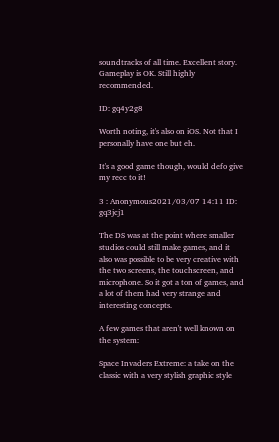soundtracks of all time. Excellent story. Gameplay is OK. Still highly recommended.

ID: gq4y2g8

Worth noting, it's also on iOS. Not that I personally have one but eh.

It's a good game though, would defo give my recc to it!

3 : Anonymous2021/03/07 14:11 ID: gq3jcj1

The DS was at the point where smaller studios could still make games, and it also was possible to be very creative with the two screens, the touchscreen, and microphone. So it got a ton of games, and a lot of them had very strange and interesting concepts.

A few games that aren't well known on the system:

Space Invaders Extreme: a take on the classic with a very stylish graphic style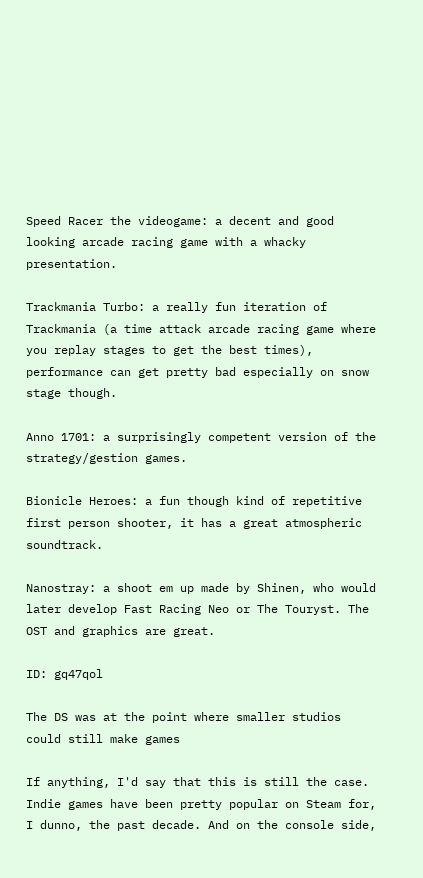Speed Racer the videogame: a decent and good looking arcade racing game with a whacky presentation.

Trackmania Turbo: a really fun iteration of Trackmania (a time attack arcade racing game where you replay stages to get the best times), performance can get pretty bad especially on snow stage though.

Anno 1701: a surprisingly competent version of the strategy/gestion games.

Bionicle Heroes: a fun though kind of repetitive first person shooter, it has a great atmospheric soundtrack.

Nanostray: a shoot em up made by Shinen, who would later develop Fast Racing Neo or The Touryst. The OST and graphics are great.

ID: gq47qol

The DS was at the point where smaller studios could still make games

If anything, I'd say that this is still the case. Indie games have been pretty popular on Steam for, I dunno, the past decade. And on the console side,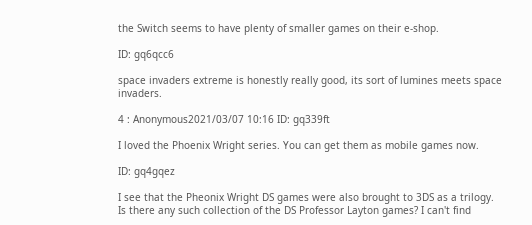the Switch seems to have plenty of smaller games on their e-shop.

ID: gq6qcc6

space invaders extreme is honestly really good, its sort of lumines meets space invaders.

4 : Anonymous2021/03/07 10:16 ID: gq339ft

I loved the Phoenix Wright series. You can get them as mobile games now.

ID: gq4gqez

I see that the Pheonix Wright DS games were also brought to 3DS as a trilogy. Is there any such collection of the DS Professor Layton games? I can't find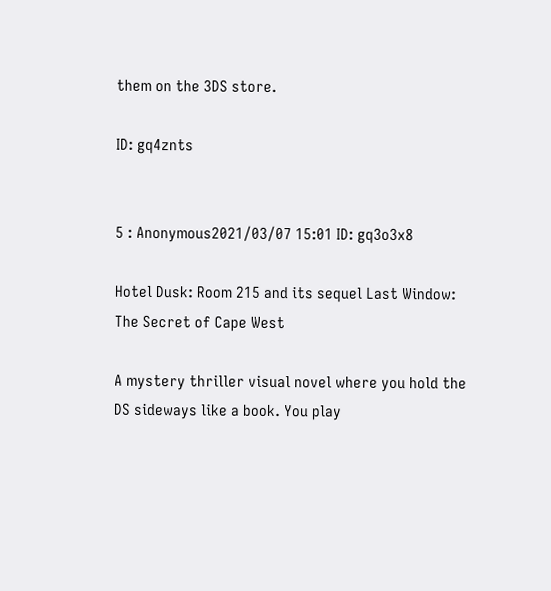them on the 3DS store.

ID: gq4znts


5 : Anonymous2021/03/07 15:01 ID: gq3o3x8

Hotel Dusk: Room 215 and its sequel Last Window: The Secret of Cape West

A mystery thriller visual novel where you hold the DS sideways like a book. You play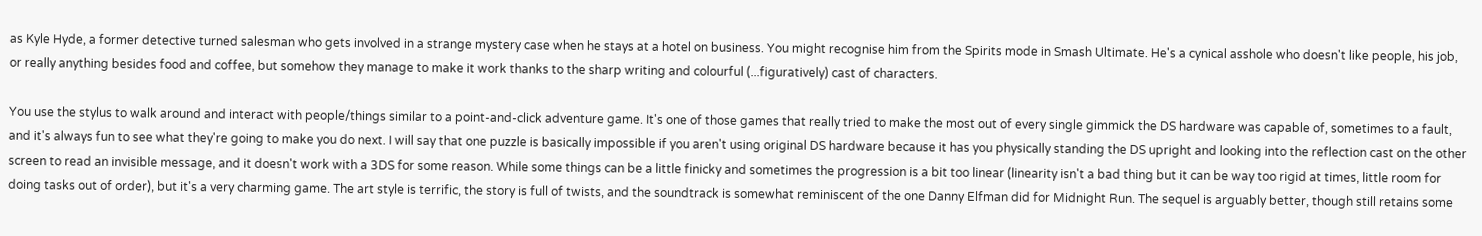as Kyle Hyde, a former detective turned salesman who gets involved in a strange mystery case when he stays at a hotel on business. You might recognise him from the Spirits mode in Smash Ultimate. He's a cynical asshole who doesn't like people, his job, or really anything besides food and coffee, but somehow they manage to make it work thanks to the sharp writing and colourful (...figuratively) cast of characters.

You use the stylus to walk around and interact with people/things similar to a point-and-click adventure game. It's one of those games that really tried to make the most out of every single gimmick the DS hardware was capable of, sometimes to a fault, and it's always fun to see what they're going to make you do next. I will say that one puzzle is basically impossible if you aren't using original DS hardware because it has you physically standing the DS upright and looking into the reflection cast on the other screen to read an invisible message, and it doesn't work with a 3DS for some reason. While some things can be a little finicky and sometimes the progression is a bit too linear (linearity isn't a bad thing but it can be way too rigid at times, little room for doing tasks out of order), but it's a very charming game. The art style is terrific, the story is full of twists, and the soundtrack is somewhat reminiscent of the one Danny Elfman did for Midnight Run. The sequel is arguably better, though still retains some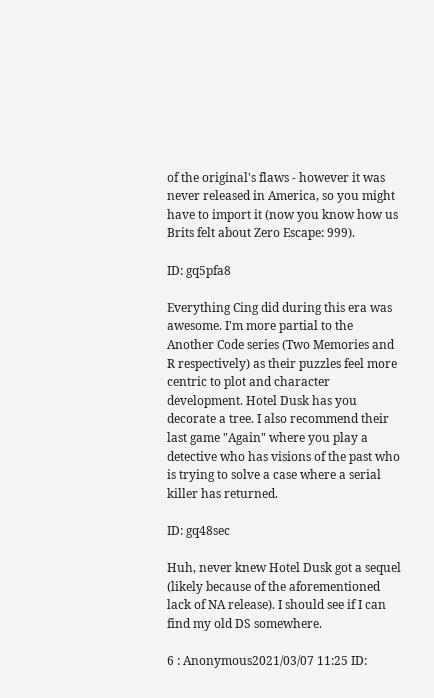of the original's flaws - however it was never released in America, so you might have to import it (now you know how us Brits felt about Zero Escape: 999).

ID: gq5pfa8

Everything Cing did during this era was awesome. I'm more partial to the Another Code series (Two Memories and R respectively) as their puzzles feel more centric to plot and character development. Hotel Dusk has you decorate a tree. I also recommend their last game "Again" where you play a detective who has visions of the past who is trying to solve a case where a serial killer has returned.

ID: gq48sec

Huh, never knew Hotel Dusk got a sequel (likely because of the aforementioned lack of NA release). I should see if I can find my old DS somewhere.

6 : Anonymous2021/03/07 11:25 ID: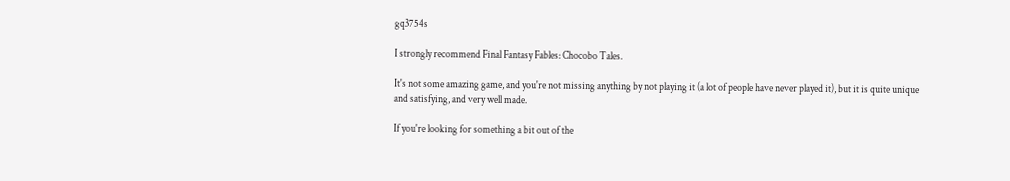gq3754s

I strongly recommend Final Fantasy Fables: Chocobo Tales.

It's not some amazing game, and you're not missing anything by not playing it (a lot of people have never played it), but it is quite unique and satisfying, and very well made.

If you're looking for something a bit out of the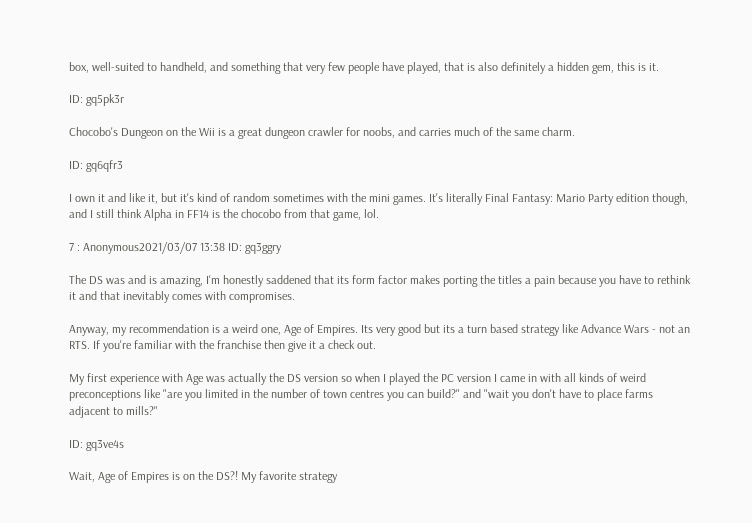box, well-suited to handheld, and something that very few people have played, that is also definitely a hidden gem, this is it.

ID: gq5pk3r

Chocobo's Dungeon on the Wii is a great dungeon crawler for noobs, and carries much of the same charm.

ID: gq6qfr3

I own it and like it, but it's kind of random sometimes with the mini games. It's literally Final Fantasy: Mario Party edition though, and I still think Alpha in FF14 is the chocobo from that game, lol.

7 : Anonymous2021/03/07 13:38 ID: gq3ggry

The DS was and is amazing, I'm honestly saddened that its form factor makes porting the titles a pain because you have to rethink it and that inevitably comes with compromises.

Anyway, my recommendation is a weird one, Age of Empires. Its very good but its a turn based strategy like Advance Wars - not an RTS. If you're familiar with the franchise then give it a check out.

My first experience with Age was actually the DS version so when I played the PC version I came in with all kinds of weird preconceptions like "are you limited in the number of town centres you can build?" and "wait you don't have to place farms adjacent to mills?"

ID: gq3ve4s

Wait, Age of Empires is on the DS?! My favorite strategy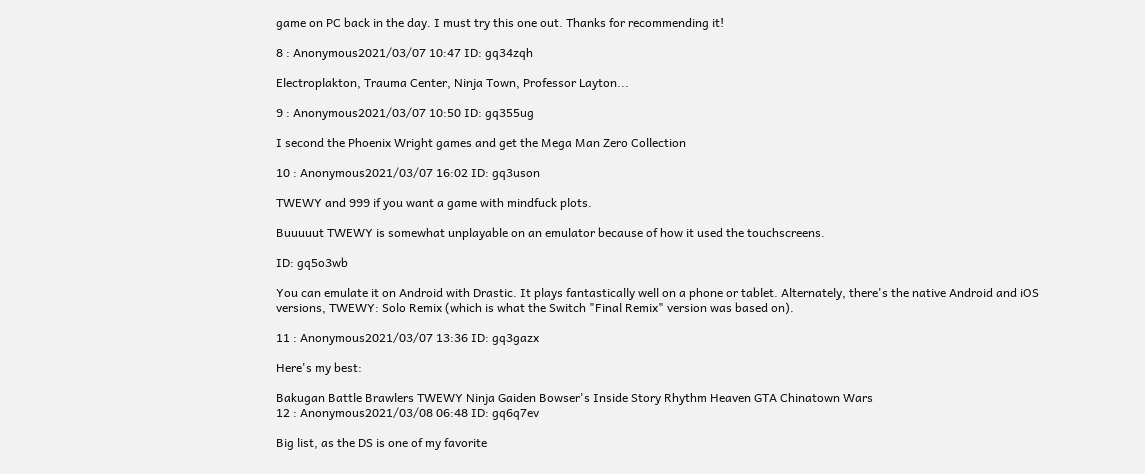game on PC back in the day. I must try this one out. Thanks for recommending it!

8 : Anonymous2021/03/07 10:47 ID: gq34zqh

Electroplakton, Trauma Center, Ninja Town, Professor Layton...

9 : Anonymous2021/03/07 10:50 ID: gq355ug

I second the Phoenix Wright games and get the Mega Man Zero Collection

10 : Anonymous2021/03/07 16:02 ID: gq3uson

TWEWY and 999 if you want a game with mindfuck plots.

Buuuuut TWEWY is somewhat unplayable on an emulator because of how it used the touchscreens.

ID: gq5o3wb

You can emulate it on Android with Drastic. It plays fantastically well on a phone or tablet. Alternately, there's the native Android and iOS versions, TWEWY: Solo Remix (which is what the Switch "Final Remix" version was based on).

11 : Anonymous2021/03/07 13:36 ID: gq3gazx

Here's my best:

Bakugan Battle Brawlers TWEWY Ninja Gaiden Bowser's Inside Story Rhythm Heaven GTA Chinatown Wars
12 : Anonymous2021/03/08 06:48 ID: gq6q7ev

Big list, as the DS is one of my favorite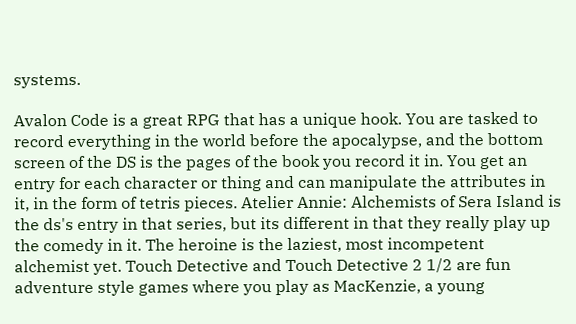systems.

Avalon Code is a great RPG that has a unique hook. You are tasked to record everything in the world before the apocalypse, and the bottom screen of the DS is the pages of the book you record it in. You get an entry for each character or thing and can manipulate the attributes in it, in the form of tetris pieces. Atelier Annie: Alchemists of Sera Island is the ds's entry in that series, but its different in that they really play up the comedy in it. The heroine is the laziest, most incompetent alchemist yet. Touch Detective and Touch Detective 2 1/2 are fun adventure style games where you play as MacKenzie, a young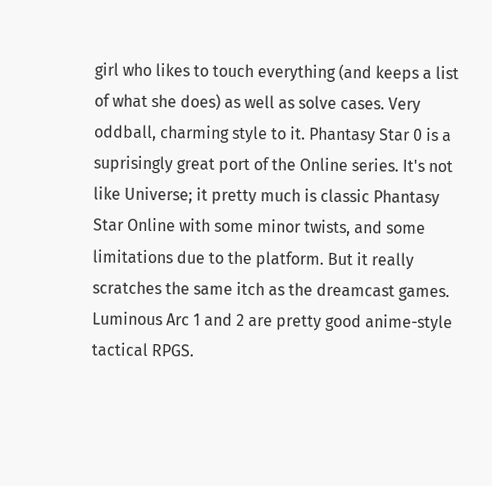girl who likes to touch everything (and keeps a list of what she does) as well as solve cases. Very oddball, charming style to it. Phantasy Star 0 is a suprisingly great port of the Online series. It's not like Universe; it pretty much is classic Phantasy Star Online with some minor twists, and some limitations due to the platform. But it really scratches the same itch as the dreamcast games. Luminous Arc 1 and 2 are pretty good anime-style tactical RPGS.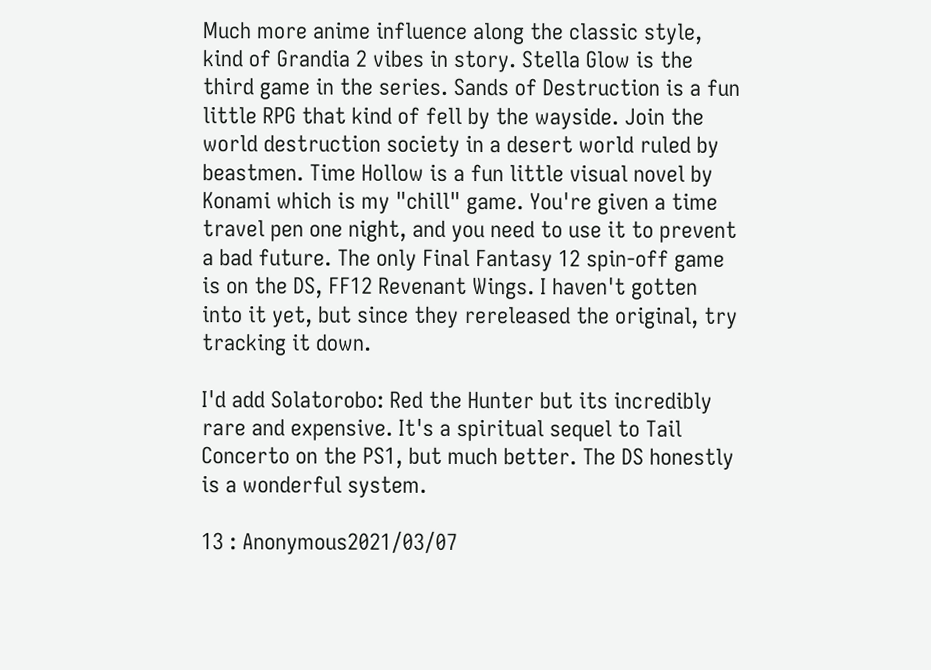Much more anime influence along the classic style, kind of Grandia 2 vibes in story. Stella Glow is the third game in the series. Sands of Destruction is a fun little RPG that kind of fell by the wayside. Join the world destruction society in a desert world ruled by beastmen. Time Hollow is a fun little visual novel by Konami which is my "chill" game. You're given a time travel pen one night, and you need to use it to prevent a bad future. The only Final Fantasy 12 spin-off game is on the DS, FF12 Revenant Wings. I haven't gotten into it yet, but since they rereleased the original, try tracking it down.

I'd add Solatorobo: Red the Hunter but its incredibly rare and expensive. It's a spiritual sequel to Tail Concerto on the PS1, but much better. The DS honestly is a wonderful system.

13 : Anonymous2021/03/07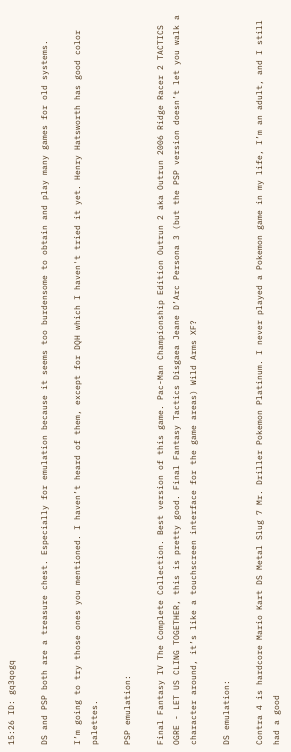15:26 ID: gq3qogq

DS and PSP both are a treasure chest. Especially for emulation because it seems too burdensome to obtain and play many games for old systems.

I’m going to try those ones you mentioned. I haven’t heard of them, except for DQH which I haven't tried it yet. Henry Hatsworth has good color palettes.

PSP emulation:

Final Fantasy IV The Complete Collection. Best version of this game. Pac-Man Championship Edition Outrun 2 aka Outrun 2006 Ridge Racer 2 TACTICS OGRE - LET US CLING TOGETHER, this is pretty good. Final Fantasy Tactics Disgaea Jeane D’Arc Persona 3 (but the PSP version doesn’t let you walk a character around, it’s like a touchscreen interface for the game areas) Wild Arms XF?

DS emulation:

Contra 4 is hardcore Mario Kart DS Metal Slug 7 Mr. Driller Pokemon Platinum. I never played a Pokemon game in my life, I’m an adult, and I still had a good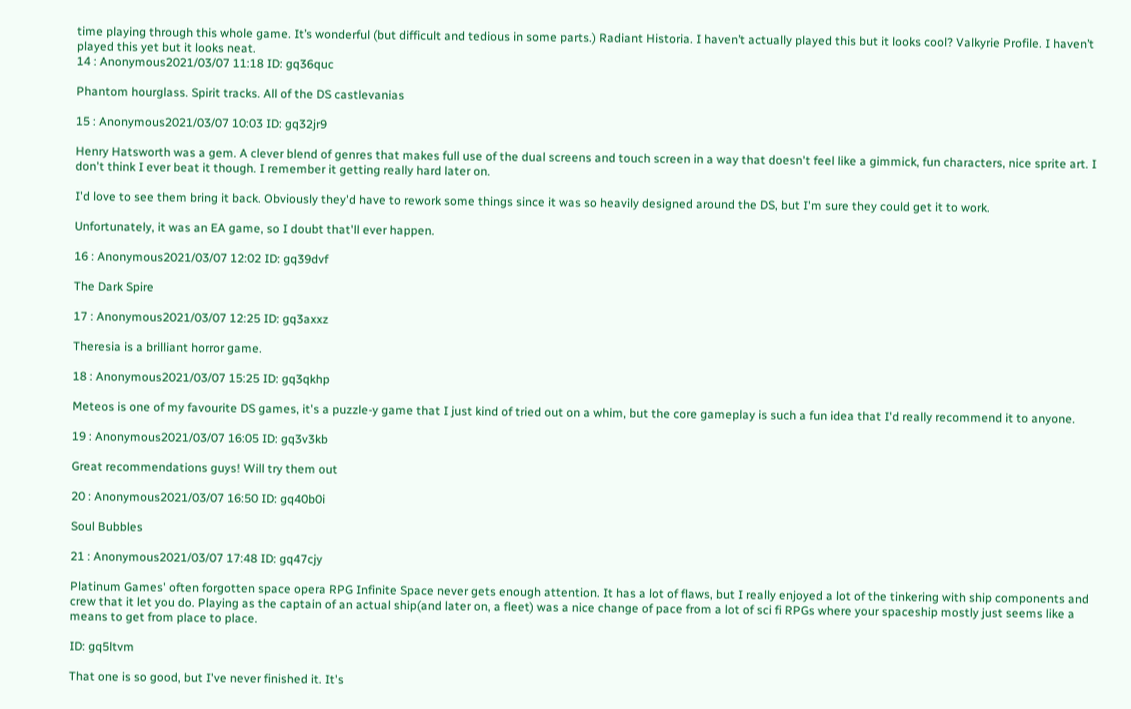time playing through this whole game. It’s wonderful (but difficult and tedious in some parts.) Radiant Historia. I haven’t actually played this but it looks cool? Valkyrie Profile. I haven’t played this yet but it looks neat.
14 : Anonymous2021/03/07 11:18 ID: gq36quc

Phantom hourglass. Spirit tracks. All of the DS castlevanias

15 : Anonymous2021/03/07 10:03 ID: gq32jr9

Henry Hatsworth was a gem. A clever blend of genres that makes full use of the dual screens and touch screen in a way that doesn't feel like a gimmick, fun characters, nice sprite art. I don't think I ever beat it though. I remember it getting really hard later on.

I'd love to see them bring it back. Obviously they'd have to rework some things since it was so heavily designed around the DS, but I'm sure they could get it to work.

Unfortunately, it was an EA game, so I doubt that'll ever happen.

16 : Anonymous2021/03/07 12:02 ID: gq39dvf

The Dark Spire

17 : Anonymous2021/03/07 12:25 ID: gq3axxz

Theresia is a brilliant horror game.

18 : Anonymous2021/03/07 15:25 ID: gq3qkhp

Meteos is one of my favourite DS games, it's a puzzle-y game that I just kind of tried out on a whim, but the core gameplay is such a fun idea that I'd really recommend it to anyone.

19 : Anonymous2021/03/07 16:05 ID: gq3v3kb

Great recommendations guys! Will try them out

20 : Anonymous2021/03/07 16:50 ID: gq40b0i

Soul Bubbles

21 : Anonymous2021/03/07 17:48 ID: gq47cjy

Platinum Games' often forgotten space opera RPG Infinite Space never gets enough attention. It has a lot of flaws, but I really enjoyed a lot of the tinkering with ship components and crew that it let you do. Playing as the captain of an actual ship(and later on, a fleet) was a nice change of pace from a lot of sci fi RPGs where your spaceship mostly just seems like a means to get from place to place.

ID: gq5ltvm

That one is so good, but I've never finished it. It's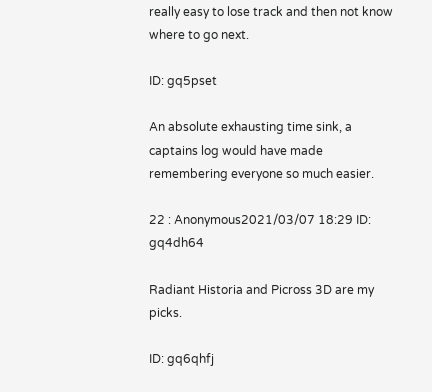really easy to lose track and then not know where to go next.

ID: gq5pset

An absolute exhausting time sink, a captains log would have made remembering everyone so much easier.

22 : Anonymous2021/03/07 18:29 ID: gq4dh64

Radiant Historia and Picross 3D are my picks.

ID: gq6qhfj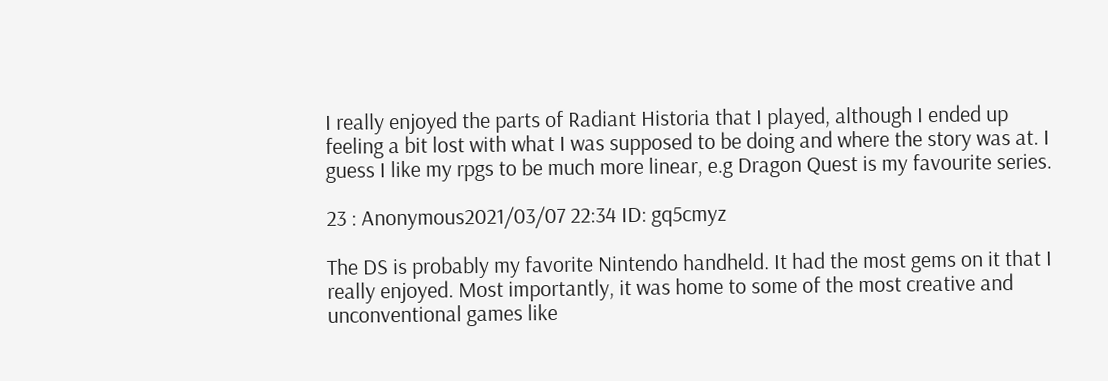I really enjoyed the parts of Radiant Historia that I played, although I ended up feeling a bit lost with what I was supposed to be doing and where the story was at. I guess I like my rpgs to be much more linear, e.g Dragon Quest is my favourite series.

23 : Anonymous2021/03/07 22:34 ID: gq5cmyz

The DS is probably my favorite Nintendo handheld. It had the most gems on it that I really enjoyed. Most importantly, it was home to some of the most creative and unconventional games like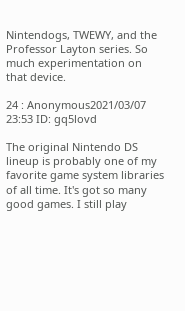Nintendogs, TWEWY, and the Professor Layton series. So much experimentation on that device.

24 : Anonymous2021/03/07 23:53 ID: gq5lovd

The original Nintendo DS lineup is probably one of my favorite game system libraries of all time. It's got so many good games. I still play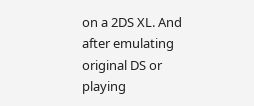on a 2DS XL. And after emulating original DS or playing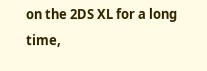on the 2DS XL for a long time,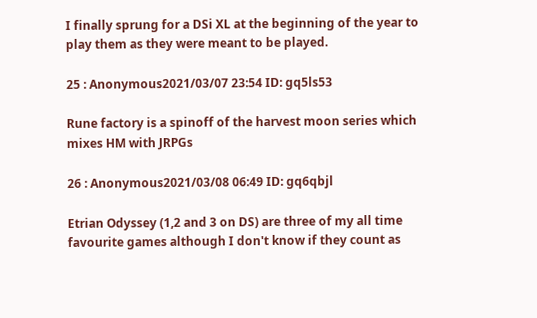I finally sprung for a DSi XL at the beginning of the year to play them as they were meant to be played.

25 : Anonymous2021/03/07 23:54 ID: gq5ls53

Rune factory is a spinoff of the harvest moon series which mixes HM with JRPGs

26 : Anonymous2021/03/08 06:49 ID: gq6qbjl

Etrian Odyssey (1,2 and 3 on DS) are three of my all time favourite games although I don't know if they count as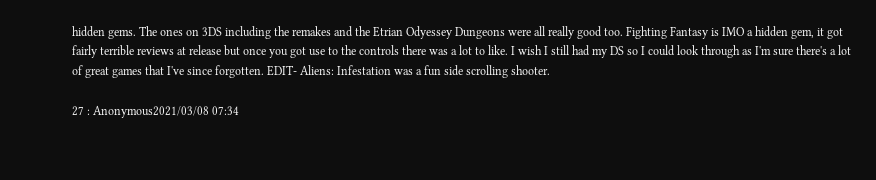hidden gems. The ones on 3DS including the remakes and the Etrian Odyessey Dungeons were all really good too. Fighting Fantasy is IMO a hidden gem, it got fairly terrible reviews at release but once you got use to the controls there was a lot to like. I wish I still had my DS so I could look through as I'm sure there's a lot of great games that I've since forgotten. EDIT- Aliens: Infestation was a fun side scrolling shooter.

27 : Anonymous2021/03/08 07:34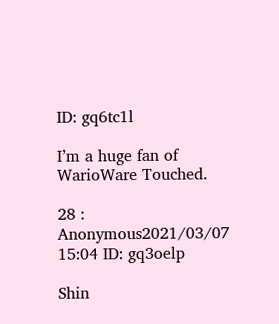ID: gq6tc1l

I’m a huge fan of WarioWare Touched.

28 : Anonymous2021/03/07 15:04 ID: gq3oelp

Shin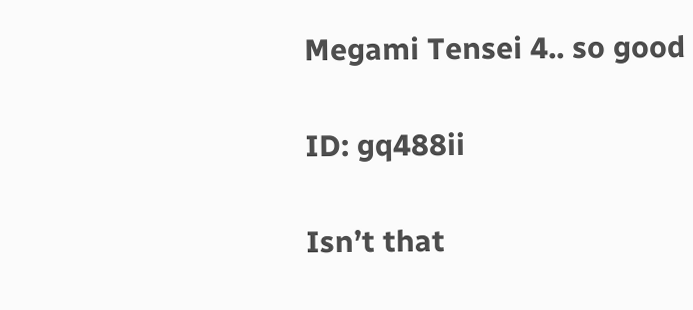Megami Tensei 4.. so good

ID: gq488ii

Isn’t that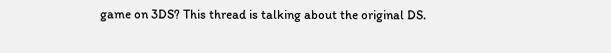game on 3DS? This thread is talking about the original DS.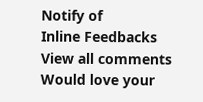Notify of
Inline Feedbacks
View all comments
Would love your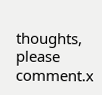thoughts, please comment.x